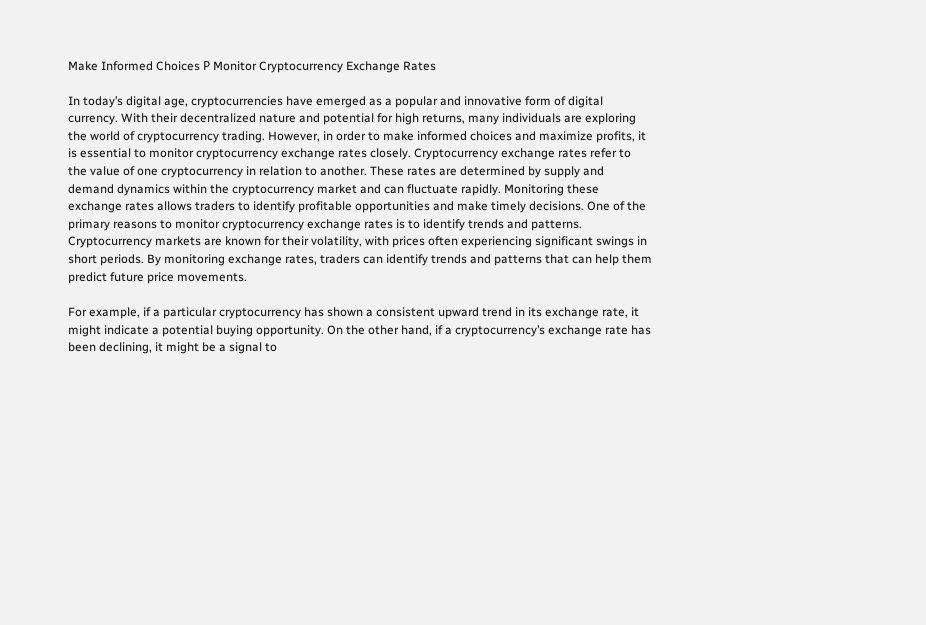Make Informed Choices Р Monitor Cryptocurrency Exchange Rates

In today’s digital age, cryptocurrencies have emerged as a popular and innovative form of digital currency. With their decentralized nature and potential for high returns, many individuals are exploring the world of cryptocurrency trading. However, in order to make informed choices and maximize profits, it is essential to monitor cryptocurrency exchange rates closely. Cryptocurrency exchange rates refer to the value of one cryptocurrency in relation to another. These rates are determined by supply and demand dynamics within the cryptocurrency market and can fluctuate rapidly. Monitoring these exchange rates allows traders to identify profitable opportunities and make timely decisions. One of the primary reasons to monitor cryptocurrency exchange rates is to identify trends and patterns. Cryptocurrency markets are known for their volatility, with prices often experiencing significant swings in short periods. By monitoring exchange rates, traders can identify trends and patterns that can help them predict future price movements.

For example, if a particular cryptocurrency has shown a consistent upward trend in its exchange rate, it might indicate a potential buying opportunity. On the other hand, if a cryptocurrency’s exchange rate has been declining, it might be a signal to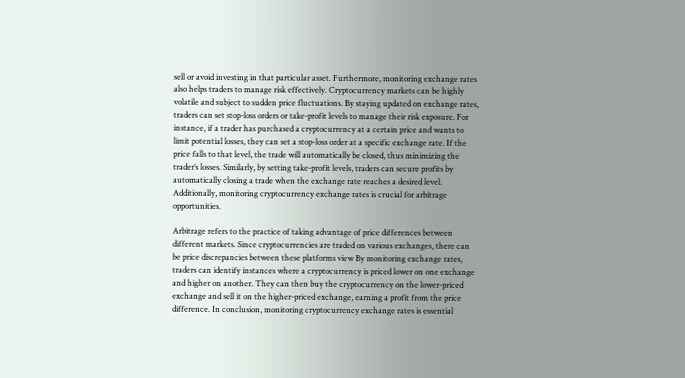sell or avoid investing in that particular asset. Furthermore, monitoring exchange rates also helps traders to manage risk effectively. Cryptocurrency markets can be highly volatile and subject to sudden price fluctuations. By staying updated on exchange rates, traders can set stop-loss orders or take-profit levels to manage their risk exposure. For instance, if a trader has purchased a cryptocurrency at a certain price and wants to limit potential losses, they can set a stop-loss order at a specific exchange rate. If the price falls to that level, the trade will automatically be closed, thus minimizing the trader’s losses. Similarly, by setting take-profit levels, traders can secure profits by automatically closing a trade when the exchange rate reaches a desired level. Additionally, monitoring cryptocurrency exchange rates is crucial for arbitrage opportunities.

Arbitrage refers to the practice of taking advantage of price differences between different markets. Since cryptocurrencies are traded on various exchanges, there can be price discrepancies between these platforms view By monitoring exchange rates, traders can identify instances where a cryptocurrency is priced lower on one exchange and higher on another. They can then buy the cryptocurrency on the lower-priced exchange and sell it on the higher-priced exchange, earning a profit from the price difference. In conclusion, monitoring cryptocurrency exchange rates is essential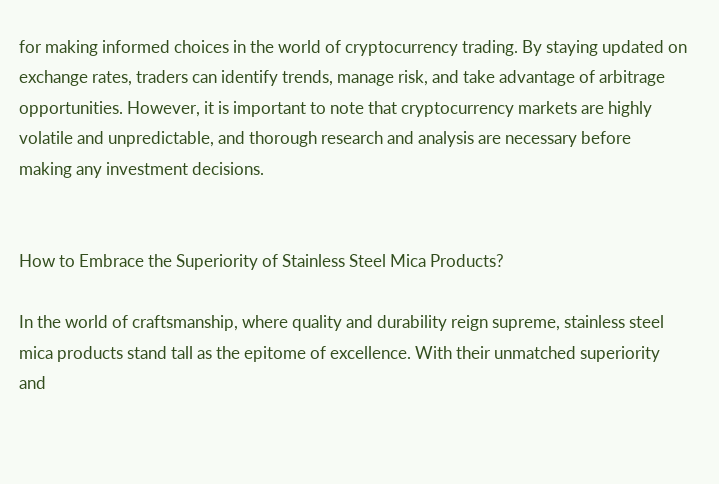for making informed choices in the world of cryptocurrency trading. By staying updated on exchange rates, traders can identify trends, manage risk, and take advantage of arbitrage opportunities. However, it is important to note that cryptocurrency markets are highly volatile and unpredictable, and thorough research and analysis are necessary before making any investment decisions.


How to Embrace the Superiority of Stainless Steel Mica Products?

In the world of craftsmanship, where quality and durability reign supreme, stainless steel mica products stand tall as the epitome of excellence. With their unmatched superiority and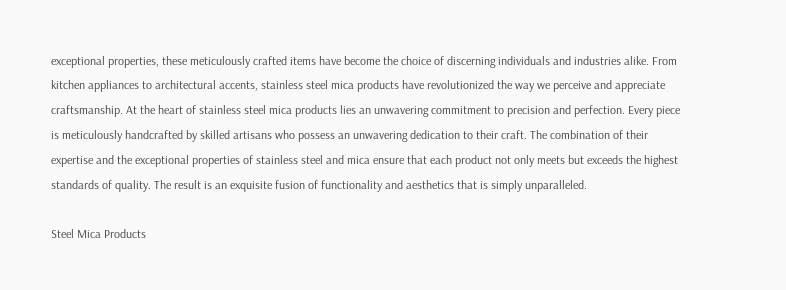exceptional properties, these meticulously crafted items have become the choice of discerning individuals and industries alike. From kitchen appliances to architectural accents, stainless steel mica products have revolutionized the way we perceive and appreciate craftsmanship. At the heart of stainless steel mica products lies an unwavering commitment to precision and perfection. Every piece is meticulously handcrafted by skilled artisans who possess an unwavering dedication to their craft. The combination of their expertise and the exceptional properties of stainless steel and mica ensure that each product not only meets but exceeds the highest standards of quality. The result is an exquisite fusion of functionality and aesthetics that is simply unparalleled.

Steel Mica Products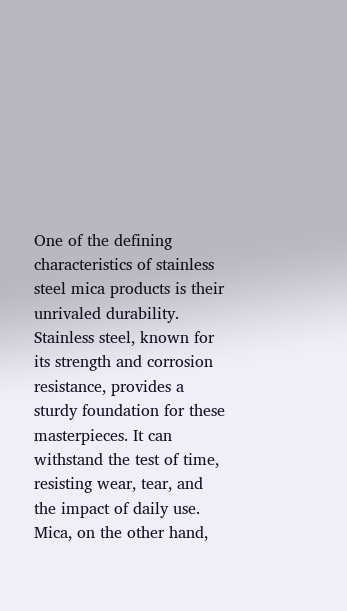One of the defining characteristics of stainless steel mica products is their unrivaled durability. Stainless steel, known for its strength and corrosion resistance, provides a sturdy foundation for these masterpieces. It can withstand the test of time, resisting wear, tear, and the impact of daily use. Mica, on the other hand,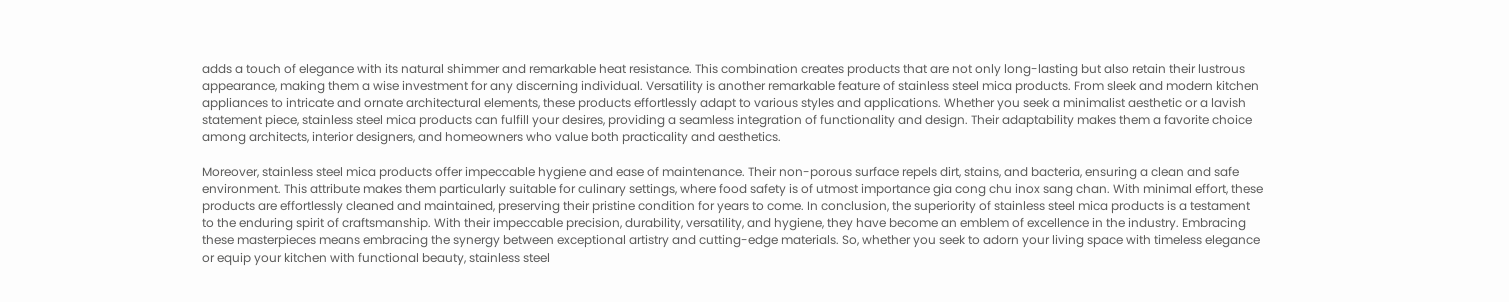adds a touch of elegance with its natural shimmer and remarkable heat resistance. This combination creates products that are not only long-lasting but also retain their lustrous appearance, making them a wise investment for any discerning individual. Versatility is another remarkable feature of stainless steel mica products. From sleek and modern kitchen appliances to intricate and ornate architectural elements, these products effortlessly adapt to various styles and applications. Whether you seek a minimalist aesthetic or a lavish statement piece, stainless steel mica products can fulfill your desires, providing a seamless integration of functionality and design. Their adaptability makes them a favorite choice among architects, interior designers, and homeowners who value both practicality and aesthetics.

Moreover, stainless steel mica products offer impeccable hygiene and ease of maintenance. Their non-porous surface repels dirt, stains, and bacteria, ensuring a clean and safe environment. This attribute makes them particularly suitable for culinary settings, where food safety is of utmost importance gia cong chu inox sang chan. With minimal effort, these products are effortlessly cleaned and maintained, preserving their pristine condition for years to come. In conclusion, the superiority of stainless steel mica products is a testament to the enduring spirit of craftsmanship. With their impeccable precision, durability, versatility, and hygiene, they have become an emblem of excellence in the industry. Embracing these masterpieces means embracing the synergy between exceptional artistry and cutting-edge materials. So, whether you seek to adorn your living space with timeless elegance or equip your kitchen with functional beauty, stainless steel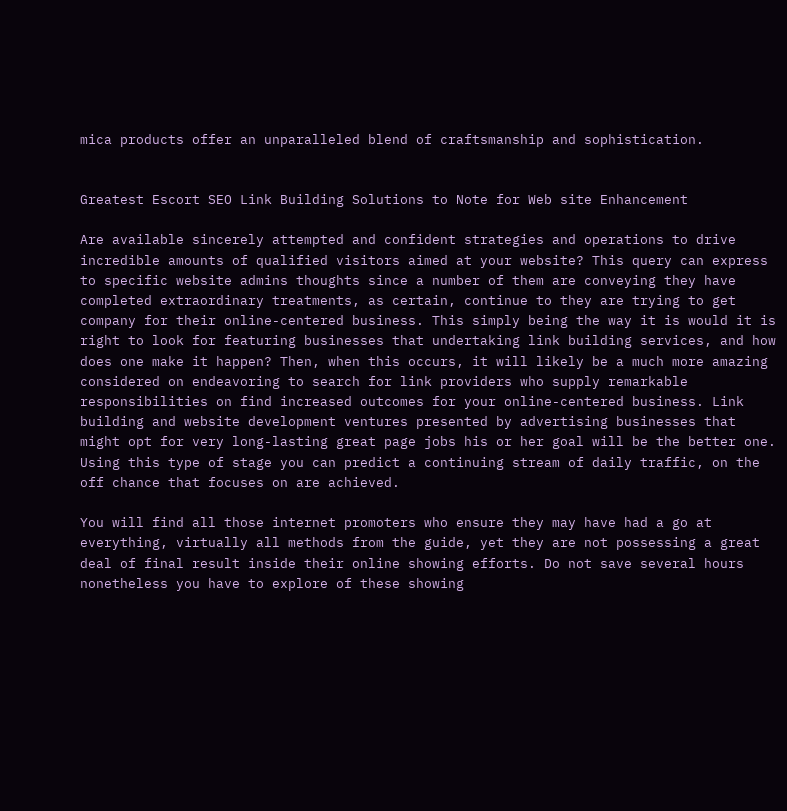mica products offer an unparalleled blend of craftsmanship and sophistication.


Greatest Escort SEO Link Building Solutions to Note for Web site Enhancement

Are available sincerely attempted and confident strategies and operations to drive incredible amounts of qualified visitors aimed at your website? This query can express to specific website admins thoughts since a number of them are conveying they have completed extraordinary treatments, as certain, continue to they are trying to get company for their online-centered business. This simply being the way it is would it is right to look for featuring businesses that undertaking link building services, and how does one make it happen? Then, when this occurs, it will likely be a much more amazing considered on endeavoring to search for link providers who supply remarkable responsibilities on find increased outcomes for your online-centered business. Link building and website development ventures presented by advertising businesses that might opt for very long-lasting great page jobs his or her goal will be the better one. Using this type of stage you can predict a continuing stream of daily traffic, on the off chance that focuses on are achieved.

You will find all those internet promoters who ensure they may have had a go at everything, virtually all methods from the guide, yet they are not possessing a great deal of final result inside their online showing efforts. Do not save several hours nonetheless you have to explore of these showing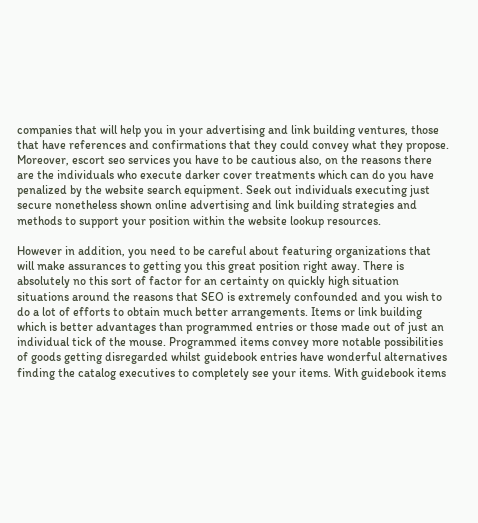companies that will help you in your advertising and link building ventures, those that have references and confirmations that they could convey what they propose. Moreover, escort seo services you have to be cautious also, on the reasons there are the individuals who execute darker cover treatments which can do you have penalized by the website search equipment. Seek out individuals executing just secure nonetheless shown online advertising and link building strategies and methods to support your position within the website lookup resources.

However in addition, you need to be careful about featuring organizations that will make assurances to getting you this great position right away. There is absolutely no this sort of factor for an certainty on quickly high situation situations around the reasons that SEO is extremely confounded and you wish to do a lot of efforts to obtain much better arrangements. Items or link building which is better advantages than programmed entries or those made out of just an individual tick of the mouse. Programmed items convey more notable possibilities of goods getting disregarded whilst guidebook entries have wonderful alternatives finding the catalog executives to completely see your items. With guidebook items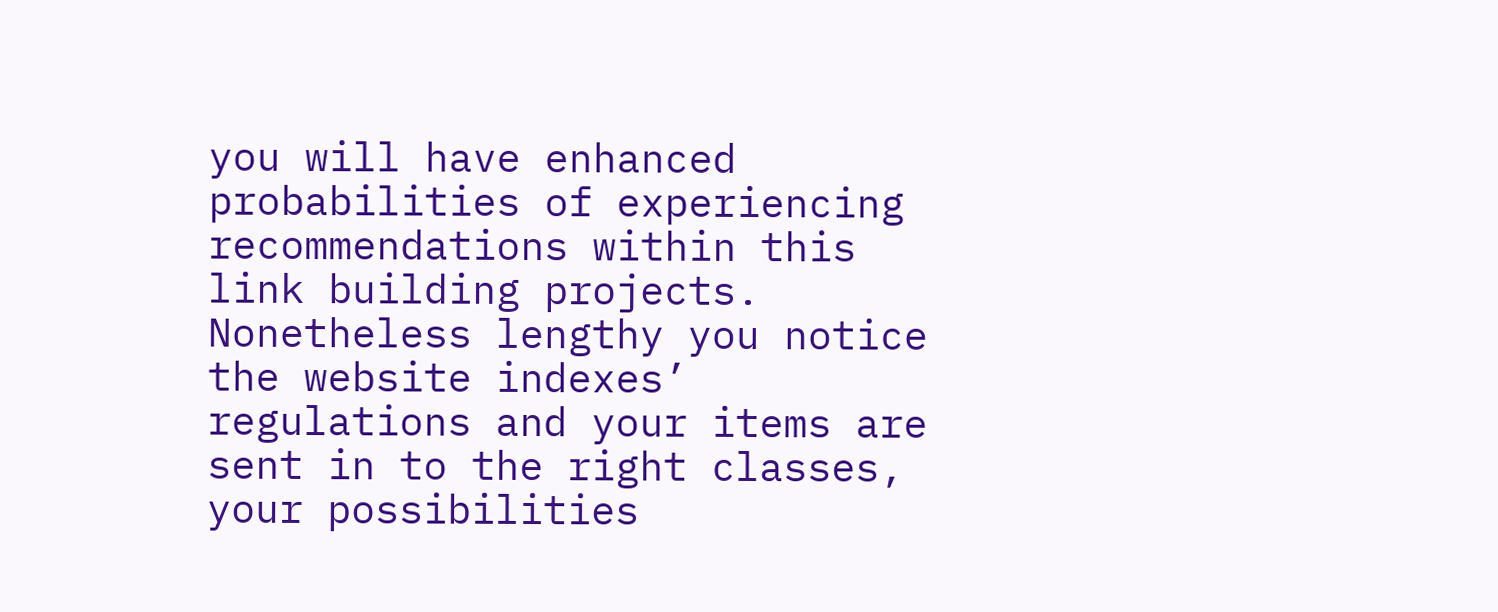you will have enhanced probabilities of experiencing recommendations within this link building projects. Nonetheless lengthy you notice the website indexes’ regulations and your items are sent in to the right classes, your possibilities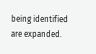being identified are expanded.